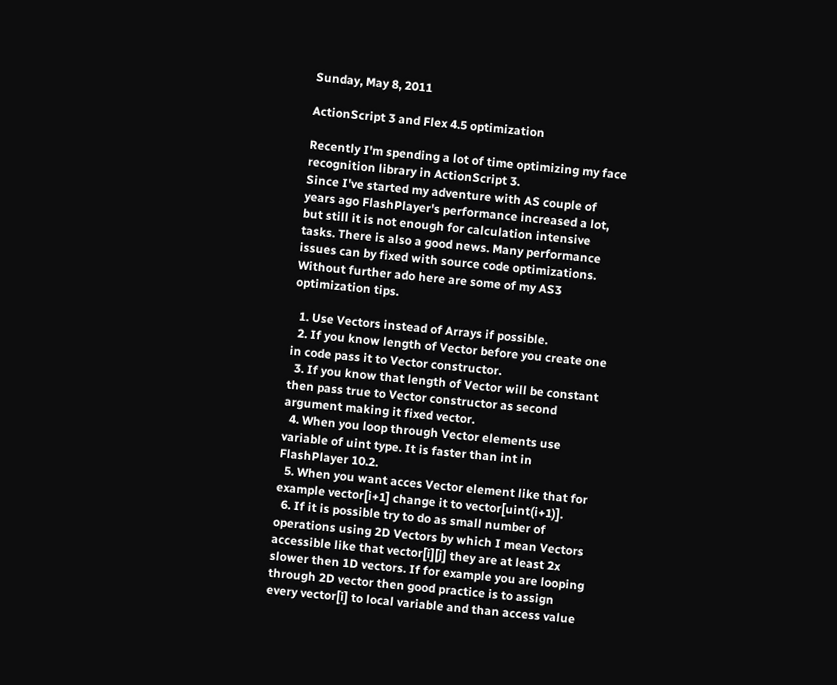Sunday, May 8, 2011

ActionScript 3 and Flex 4.5 optimization

Recently I'm spending a lot of time optimizing my face recognition library in ActionScript 3.
Since I've started my adventure with AS couple of years ago FlashPlayer's performance increased a lot, but still it is not enough for calculation intensive tasks. There is also a good news. Many performance issues can by fixed with source code optimizations. Without further ado here are some of my AS3 optimization tips.

  1. Use Vectors instead of Arrays if possible.
  2. If you know length of Vector before you create one in code pass it to Vector constructor.
  3. If you know that length of Vector will be constant then pass true to Vector constructor as second argument making it fixed vector.
  4. When you loop through Vector elements use variable of uint type. It is faster than int in FlashPlayer 10.2.
  5. When you want acces Vector element like that for example vector[i+1] change it to vector[uint(i+1)].
  6. If it is possible try to do as small number of operations using 2D Vectors by which I mean Vectors accessible like that vector[i][j] they are at least 2x slower then 1D vectors. If for example you are looping through 2D vector then good practice is to assign every vector[i] to local variable and than access value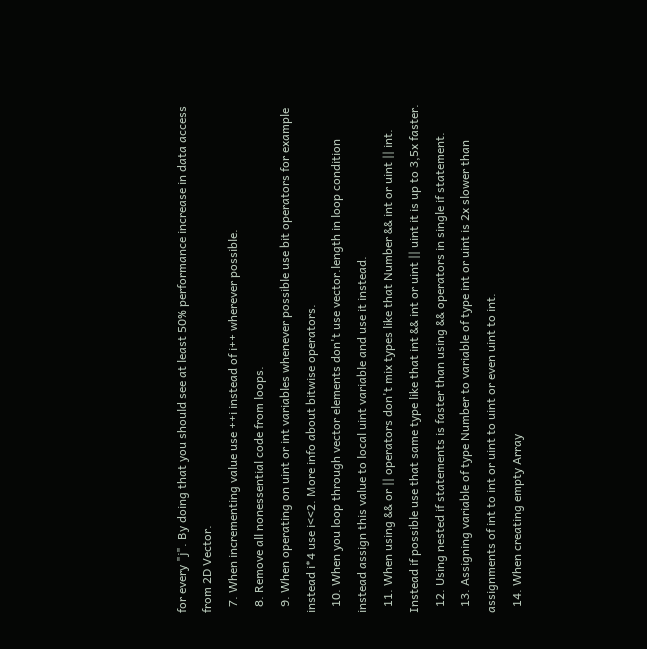for every "j". By doing that you should see at least 50% performance increase in data access from 2D Vector.
  7. When incrementing value use ++i instead of i++ wherever possible.
  8. Remove all nonessential code from loops.
  9. When operating on uint or int variables whenever possible use bit operators for example instead i*4 use i<<2. More info about bitwise operators.
  10. When you loop through vector elements don't use vector.length in loop condition instead assign this value to local uint variable and use it instead.
  11. When using && or || operators don't mix types like that Number && int or uint || int. Instead if possible use that same type like that int && int or uint || uint it is up to 3,5x faster.
  12. Using nested if statements is faster than using && operators in single if statement.
  13. Assigning variable of type Number to variable of type int or uint is 2x slower than assignments of int to int or uint to uint or even uint to int.
  14. When creating empty Array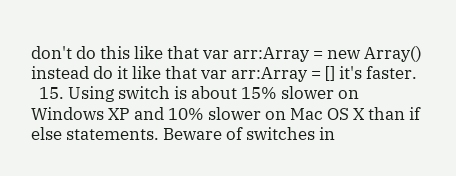don't do this like that var arr:Array = new Array() instead do it like that var arr:Array = [] it's faster.
  15. Using switch is about 15% slower on Windows XP and 10% slower on Mac OS X than if else statements. Beware of switches in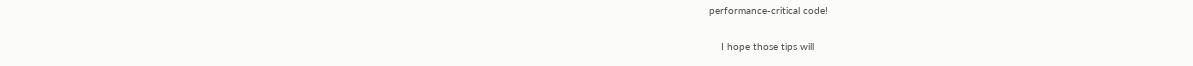performance-critical code!

    I hope those tips will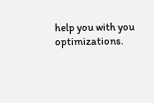help you with you optimizations.